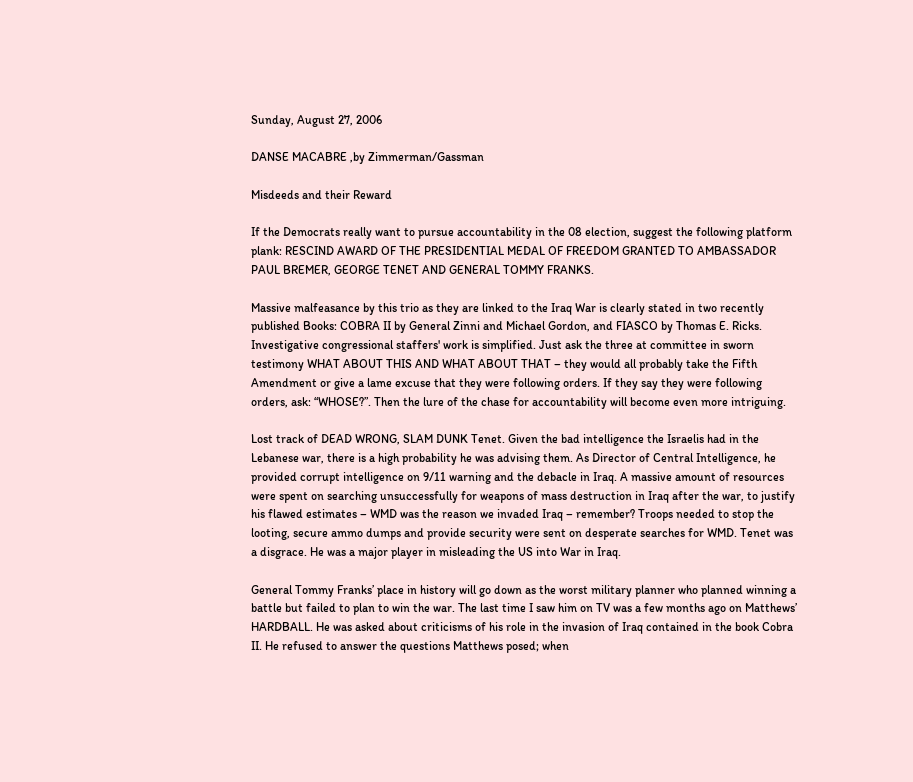Sunday, August 27, 2006

DANSE MACABRE ,by Zimmerman/Gassman

Misdeeds and their Reward

If the Democrats really want to pursue accountability in the 08 election, suggest the following platform plank: RESCIND AWARD OF THE PRESIDENTIAL MEDAL OF FREEDOM GRANTED TO AMBASSADOR PAUL BREMER, GEORGE TENET AND GENERAL TOMMY FRANKS.

Massive malfeasance by this trio as they are linked to the Iraq War is clearly stated in two recently published Books: COBRA II by General Zinni and Michael Gordon, and FIASCO by Thomas E. Ricks. Investigative congressional staffers' work is simplified. Just ask the three at committee in sworn testimony WHAT ABOUT THIS AND WHAT ABOUT THAT – they would all probably take the Fifth Amendment or give a lame excuse that they were following orders. If they say they were following orders, ask: “WHOSE?”. Then the lure of the chase for accountability will become even more intriguing.

Lost track of DEAD WRONG, SLAM DUNK Tenet. Given the bad intelligence the Israelis had in the Lebanese war, there is a high probability he was advising them. As Director of Central Intelligence, he provided corrupt intelligence on 9/11 warning and the debacle in Iraq. A massive amount of resources were spent on searching unsuccessfully for weapons of mass destruction in Iraq after the war, to justify his flawed estimates – WMD was the reason we invaded Iraq – remember? Troops needed to stop the looting, secure ammo dumps and provide security were sent on desperate searches for WMD. Tenet was a disgrace. He was a major player in misleading the US into War in Iraq.

General Tommy Franks’ place in history will go down as the worst military planner who planned winning a battle but failed to plan to win the war. The last time I saw him on TV was a few months ago on Matthews’ HARDBALL. He was asked about criticisms of his role in the invasion of Iraq contained in the book Cobra II. He refused to answer the questions Matthews posed; when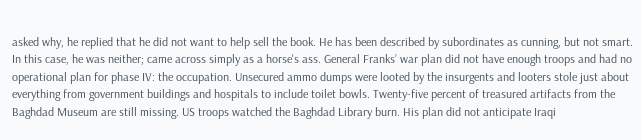asked why, he replied that he did not want to help sell the book. He has been described by subordinates as cunning, but not smart. In this case, he was neither; came across simply as a horse's ass. General Franks’ war plan did not have enough troops and had no operational plan for phase IV: the occupation. Unsecured ammo dumps were looted by the insurgents and looters stole just about everything from government buildings and hospitals to include toilet bowls. Twenty-five percent of treasured artifacts from the Baghdad Museum are still missing. US troops watched the Baghdad Library burn. His plan did not anticipate Iraqi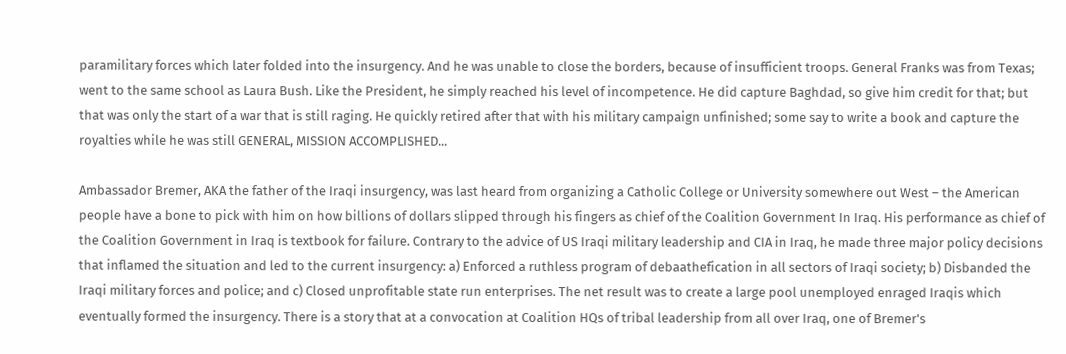paramilitary forces which later folded into the insurgency. And he was unable to close the borders, because of insufficient troops. General Franks was from Texas; went to the same school as Laura Bush. Like the President, he simply reached his level of incompetence. He did capture Baghdad, so give him credit for that; but that was only the start of a war that is still raging. He quickly retired after that with his military campaign unfinished; some say to write a book and capture the royalties while he was still GENERAL, MISSION ACCOMPLISHED...

Ambassador Bremer, AKA the father of the Iraqi insurgency, was last heard from organizing a Catholic College or University somewhere out West – the American people have a bone to pick with him on how billions of dollars slipped through his fingers as chief of the Coalition Government In Iraq. His performance as chief of the Coalition Government in Iraq is textbook for failure. Contrary to the advice of US Iraqi military leadership and CIA in Iraq, he made three major policy decisions that inflamed the situation and led to the current insurgency: a) Enforced a ruthless program of debaathefication in all sectors of Iraqi society; b) Disbanded the Iraqi military forces and police; and c) Closed unprofitable state run enterprises. The net result was to create a large pool unemployed enraged Iraqis which eventually formed the insurgency. There is a story that at a convocation at Coalition HQs of tribal leadership from all over Iraq, one of Bremer's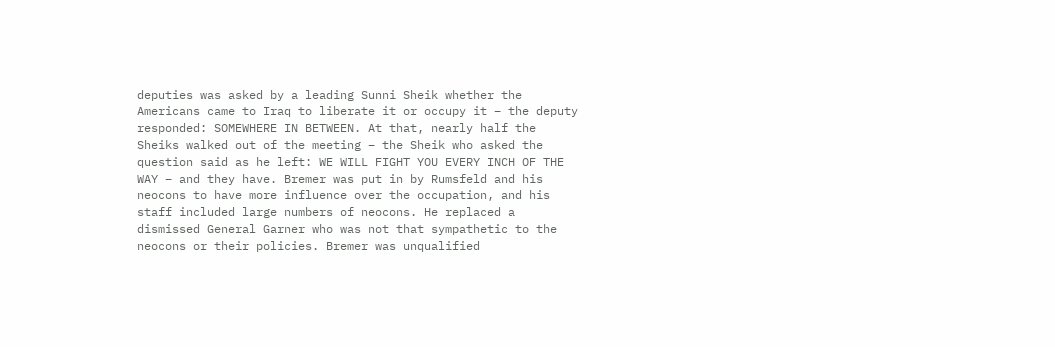deputies was asked by a leading Sunni Sheik whether the Americans came to Iraq to liberate it or occupy it – the deputy responded: SOMEWHERE IN BETWEEN. At that, nearly half the Sheiks walked out of the meeting – the Sheik who asked the question said as he left: WE WILL FIGHT YOU EVERY INCH OF THE WAY – and they have. Bremer was put in by Rumsfeld and his neocons to have more influence over the occupation, and his staff included large numbers of neocons. He replaced a dismissed General Garner who was not that sympathetic to the neocons or their policies. Bremer was unqualified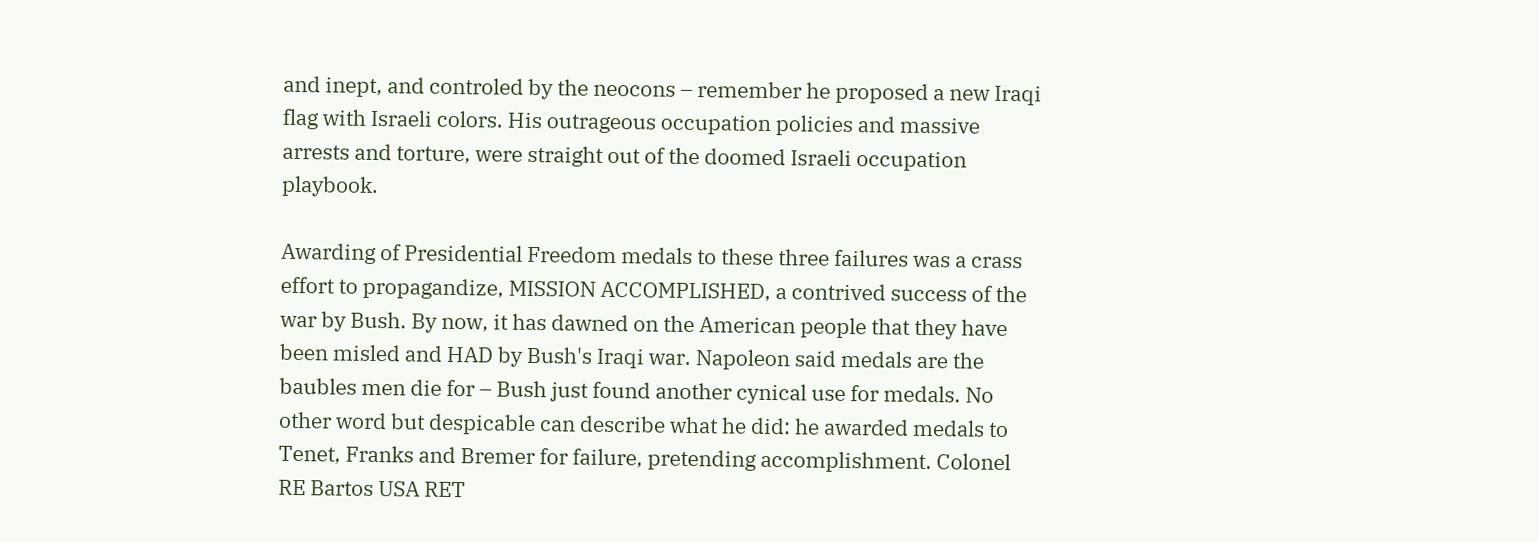and inept, and controled by the neocons – remember he proposed a new Iraqi flag with Israeli colors. His outrageous occupation policies and massive arrests and torture, were straight out of the doomed Israeli occupation playbook.

Awarding of Presidential Freedom medals to these three failures was a crass effort to propagandize, MISSION ACCOMPLISHED, a contrived success of the war by Bush. By now, it has dawned on the American people that they have been misled and HAD by Bush's Iraqi war. Napoleon said medals are the baubles men die for – Bush just found another cynical use for medals. No other word but despicable can describe what he did: he awarded medals to Tenet, Franks and Bremer for failure, pretending accomplishment. Colonel RE Bartos USA RET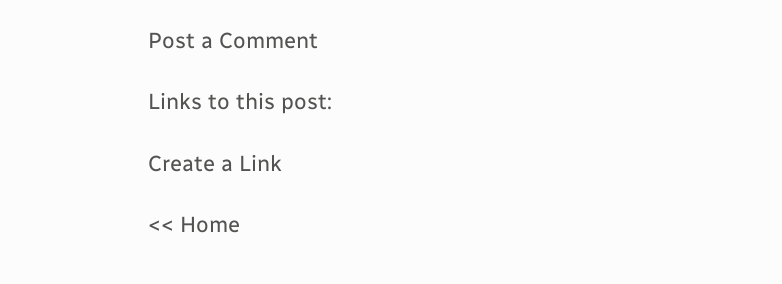Post a Comment

Links to this post:

Create a Link

<< Home